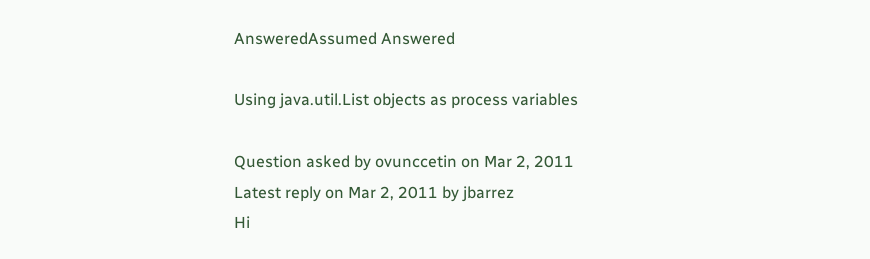AnsweredAssumed Answered

Using java.util.List objects as process variables

Question asked by ovunccetin on Mar 2, 2011
Latest reply on Mar 2, 2011 by jbarrez
Hi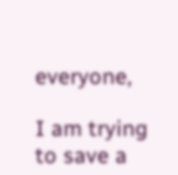everyone,

I am trying to save a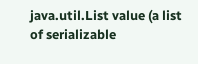java.util.List value (a list of serializable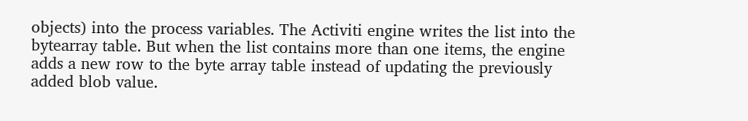objects) into the process variables. The Activiti engine writes the list into the bytearray table. But when the list contains more than one items, the engine adds a new row to the byte array table instead of updating the previously added blob value.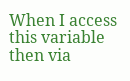When I access this variable then via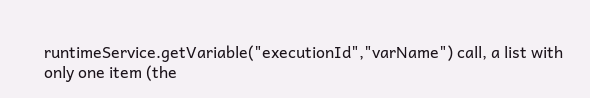runtimeService.getVariable("executionId","varName") call, a list with only one item (the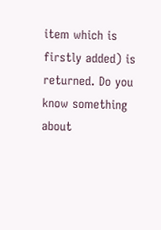item which is firstly added) is returned. Do you know something about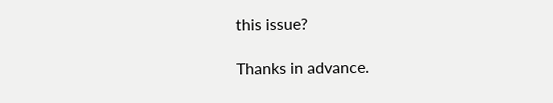this issue?

Thanks in advance.